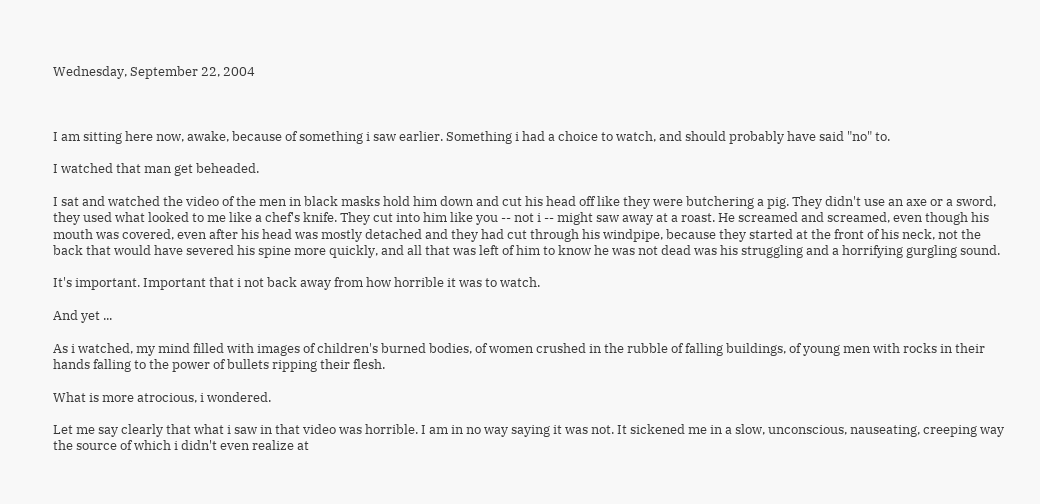Wednesday, September 22, 2004



I am sitting here now, awake, because of something i saw earlier. Something i had a choice to watch, and should probably have said "no" to.

I watched that man get beheaded.

I sat and watched the video of the men in black masks hold him down and cut his head off like they were butchering a pig. They didn't use an axe or a sword, they used what looked to me like a chef's knife. They cut into him like you -- not i -- might saw away at a roast. He screamed and screamed, even though his mouth was covered, even after his head was mostly detached and they had cut through his windpipe, because they started at the front of his neck, not the back that would have severed his spine more quickly, and all that was left of him to know he was not dead was his struggling and a horrifying gurgling sound.

It's important. Important that i not back away from how horrible it was to watch.

And yet ...

As i watched, my mind filled with images of children's burned bodies, of women crushed in the rubble of falling buildings, of young men with rocks in their hands falling to the power of bullets ripping their flesh.

What is more atrocious, i wondered.

Let me say clearly that what i saw in that video was horrible. I am in no way saying it was not. It sickened me in a slow, unconscious, nauseating, creeping way the source of which i didn't even realize at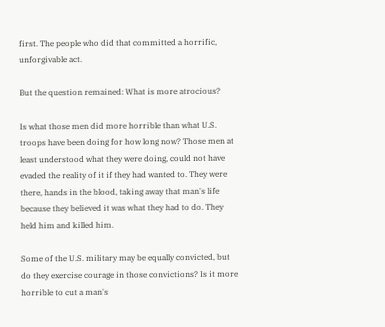first. The people who did that committed a horrific, unforgivable act.

But the question remained: What is more atrocious?

Is what those men did more horrible than what U.S. troops have been doing for how long now? Those men at least understood what they were doing, could not have evaded the reality of it if they had wanted to. They were there, hands in the blood, taking away that man's life because they believed it was what they had to do. They held him and killed him.

Some of the U.S. military may be equally convicted, but do they exercise courage in those convictions? Is it more horrible to cut a man's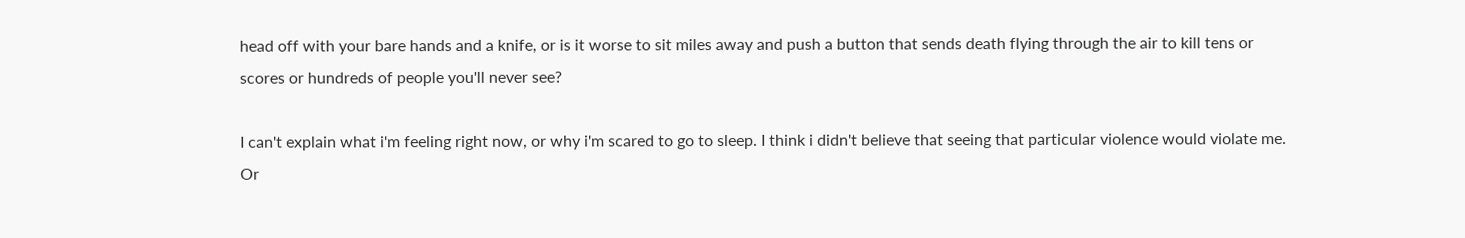head off with your bare hands and a knife, or is it worse to sit miles away and push a button that sends death flying through the air to kill tens or scores or hundreds of people you'll never see?

I can't explain what i'm feeling right now, or why i'm scared to go to sleep. I think i didn't believe that seeing that particular violence would violate me. Or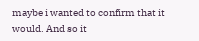maybe i wanted to confirm that it would. And so it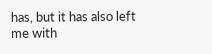has, but it has also left me with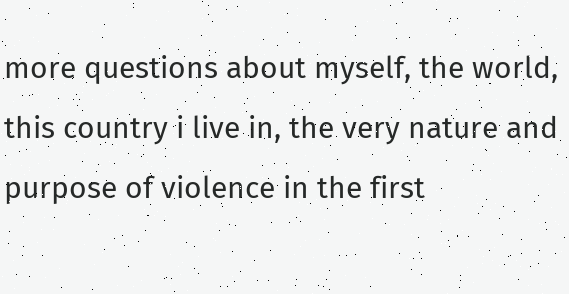more questions about myself, the world, this country i live in, the very nature and purpose of violence in the first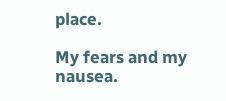place.

My fears and my nausea.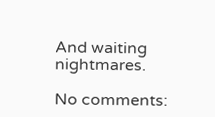And waiting nightmares.

No comments: